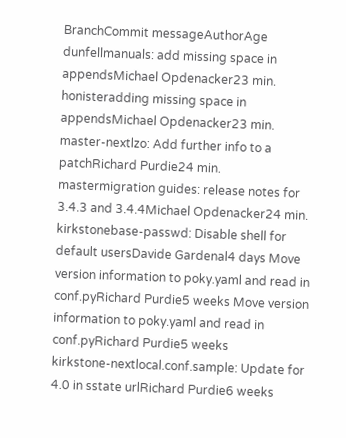BranchCommit messageAuthorAge
dunfellmanuals: add missing space in appendsMichael Opdenacker23 min.
honisteradding missing space in appendsMichael Opdenacker23 min.
master-nextlzo: Add further info to a patchRichard Purdie24 min.
mastermigration guides: release notes for 3.4.3 and 3.4.4Michael Opdenacker24 min.
kirkstonebase-passwd: Disable shell for default usersDavide Gardenal4 days Move version information to poky.yaml and read in conf.pyRichard Purdie5 weeks Move version information to poky.yaml and read in conf.pyRichard Purdie5 weeks
kirkstone-nextlocal.conf.sample: Update for 4.0 in sstate urlRichard Purdie6 weeks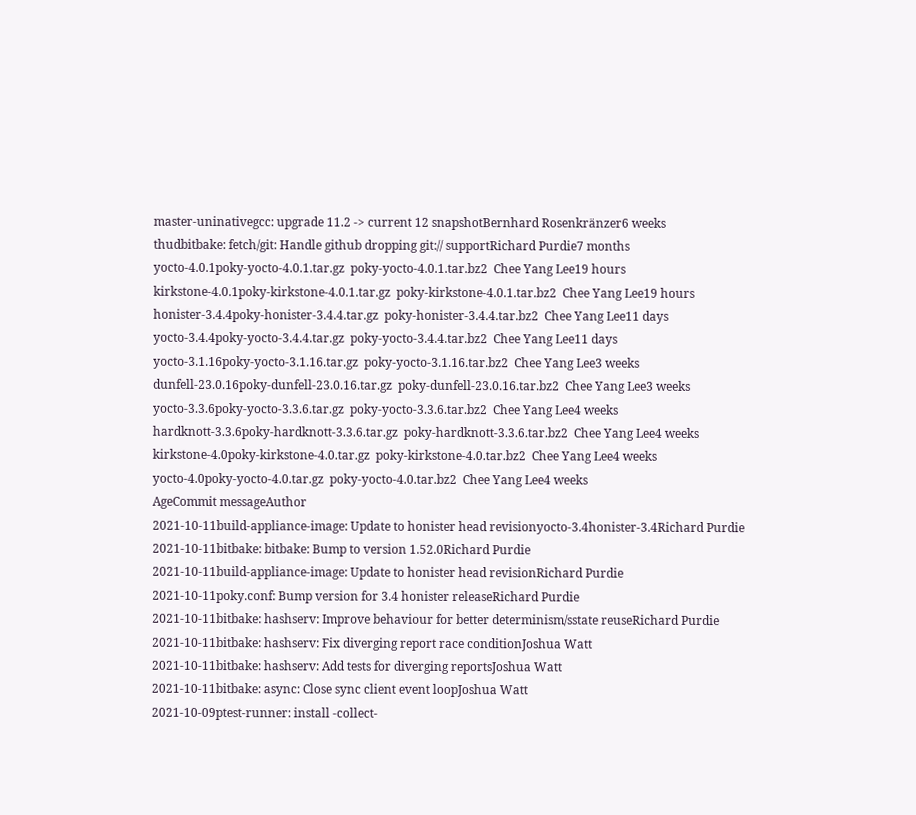master-uninativegcc: upgrade 11.2 -> current 12 snapshotBernhard Rosenkränzer6 weeks
thudbitbake: fetch/git: Handle github dropping git:// supportRichard Purdie7 months
yocto-4.0.1poky-yocto-4.0.1.tar.gz  poky-yocto-4.0.1.tar.bz2  Chee Yang Lee19 hours
kirkstone-4.0.1poky-kirkstone-4.0.1.tar.gz  poky-kirkstone-4.0.1.tar.bz2  Chee Yang Lee19 hours
honister-3.4.4poky-honister-3.4.4.tar.gz  poky-honister-3.4.4.tar.bz2  Chee Yang Lee11 days
yocto-3.4.4poky-yocto-3.4.4.tar.gz  poky-yocto-3.4.4.tar.bz2  Chee Yang Lee11 days
yocto-3.1.16poky-yocto-3.1.16.tar.gz  poky-yocto-3.1.16.tar.bz2  Chee Yang Lee3 weeks
dunfell-23.0.16poky-dunfell-23.0.16.tar.gz  poky-dunfell-23.0.16.tar.bz2  Chee Yang Lee3 weeks
yocto-3.3.6poky-yocto-3.3.6.tar.gz  poky-yocto-3.3.6.tar.bz2  Chee Yang Lee4 weeks
hardknott-3.3.6poky-hardknott-3.3.6.tar.gz  poky-hardknott-3.3.6.tar.bz2  Chee Yang Lee4 weeks
kirkstone-4.0poky-kirkstone-4.0.tar.gz  poky-kirkstone-4.0.tar.bz2  Chee Yang Lee4 weeks
yocto-4.0poky-yocto-4.0.tar.gz  poky-yocto-4.0.tar.bz2  Chee Yang Lee4 weeks
AgeCommit messageAuthor
2021-10-11build-appliance-image: Update to honister head revisionyocto-3.4honister-3.4Richard Purdie
2021-10-11bitbake: bitbake: Bump to version 1.52.0Richard Purdie
2021-10-11build-appliance-image: Update to honister head revisionRichard Purdie
2021-10-11poky.conf: Bump version for 3.4 honister releaseRichard Purdie
2021-10-11bitbake: hashserv: Improve behaviour for better determinism/sstate reuseRichard Purdie
2021-10-11bitbake: hashserv: Fix diverging report race conditionJoshua Watt
2021-10-11bitbake: hashserv: Add tests for diverging reportsJoshua Watt
2021-10-11bitbake: async: Close sync client event loopJoshua Watt
2021-10-09ptest-runner: install -collect-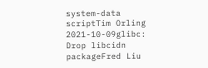system-data scriptTim Orling
2021-10-09glibc: Drop libcidn packageFred Liu